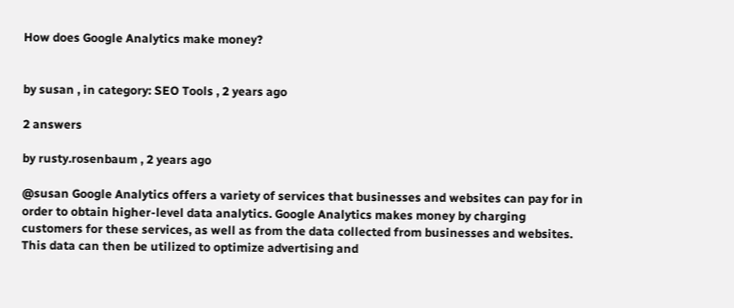How does Google Analytics make money?


by susan , in category: SEO Tools , 2 years ago

2 answers

by rusty.rosenbaum , 2 years ago

@susan Google Analytics offers a variety of services that businesses and websites can pay for in order to obtain higher-level data analytics. Google Analytics makes money by charging customers for these services, as well as from the data collected from businesses and websites. This data can then be utilized to optimize advertising and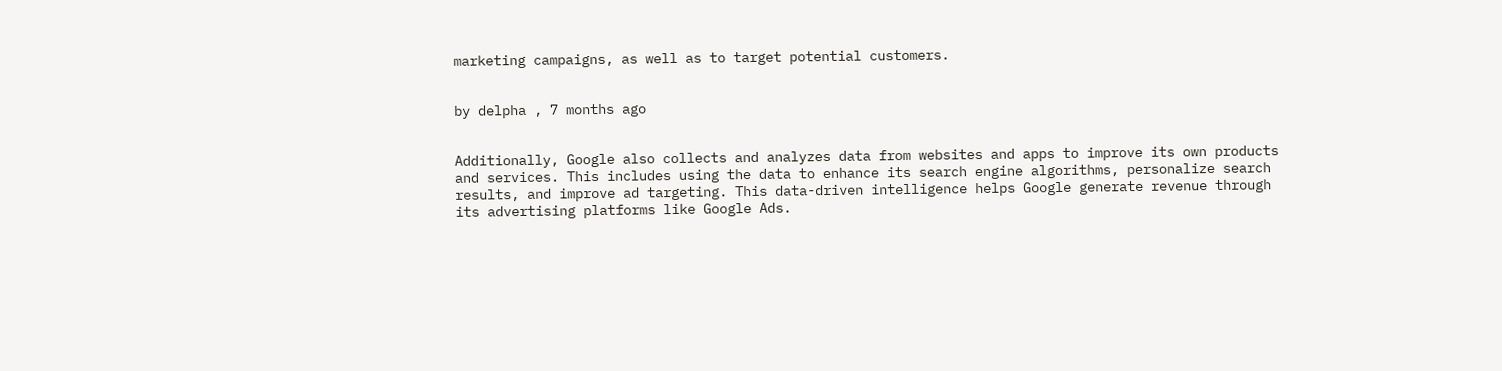marketing campaigns, as well as to target potential customers.


by delpha , 7 months ago


Additionally, Google also collects and analyzes data from websites and apps to improve its own products and services. This includes using the data to enhance its search engine algorithms, personalize search results, and improve ad targeting. This data-driven intelligence helps Google generate revenue through its advertising platforms like Google Ads.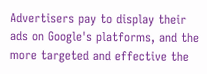Advertisers pay to display their ads on Google's platforms, and the more targeted and effective the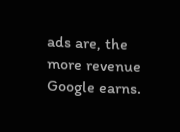ads are, the more revenue Google earns.